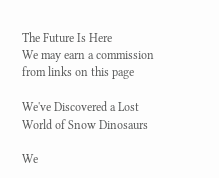The Future Is Here
We may earn a commission from links on this page

We've Discovered a Lost World of Snow Dinosaurs

We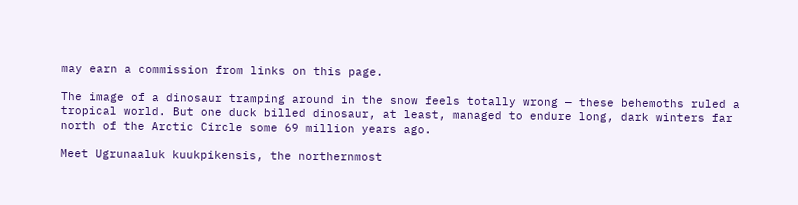may earn a commission from links on this page.

The image of a dinosaur tramping around in the snow feels totally wrong — these behemoths ruled a tropical world. But one duck billed dinosaur, at least, managed to endure long, dark winters far north of the Arctic Circle some 69 million years ago.

Meet Ugrunaaluk kuukpikensis, the northernmost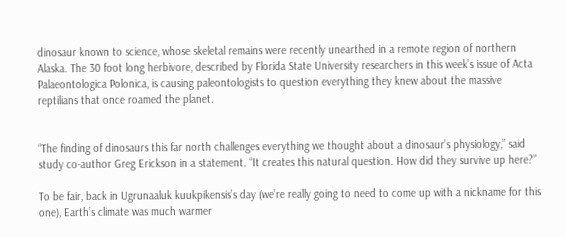dinosaur known to science, whose skeletal remains were recently unearthed in a remote region of northern Alaska. The 30 foot long herbivore, described by Florida State University researchers in this week’s issue of Acta Palaeontologica Polonica, is causing paleontologists to question everything they knew about the massive reptilians that once roamed the planet.


“The finding of dinosaurs this far north challenges everything we thought about a dinosaur’s physiology,” said study co-author Greg Erickson in a statement. “It creates this natural question. How did they survive up here?”

To be fair, back in Ugrunaaluk kuukpikensis’s day (we’re really going to need to come up with a nickname for this one), Earth’s climate was much warmer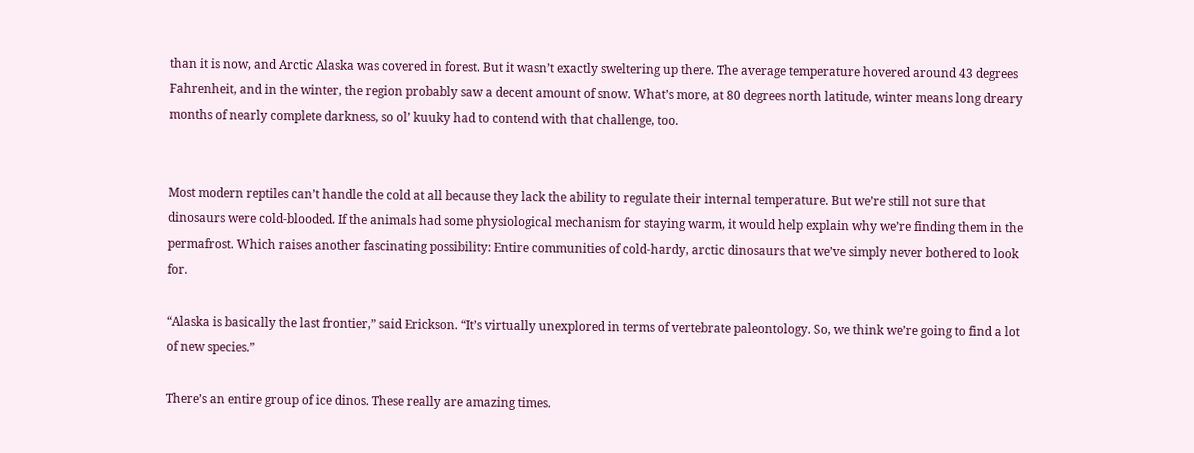than it is now, and Arctic Alaska was covered in forest. But it wasn’t exactly sweltering up there. The average temperature hovered around 43 degrees Fahrenheit, and in the winter, the region probably saw a decent amount of snow. What’s more, at 80 degrees north latitude, winter means long dreary months of nearly complete darkness, so ol’ kuuky had to contend with that challenge, too.


Most modern reptiles can’t handle the cold at all because they lack the ability to regulate their internal temperature. But we’re still not sure that dinosaurs were cold-blooded. If the animals had some physiological mechanism for staying warm, it would help explain why we’re finding them in the permafrost. Which raises another fascinating possibility: Entire communities of cold-hardy, arctic dinosaurs that we’ve simply never bothered to look for.

“Alaska is basically the last frontier,” said Erickson. “It’s virtually unexplored in terms of vertebrate paleontology. So, we think we’re going to find a lot of new species.”

There’s an entire group of ice dinos. These really are amazing times.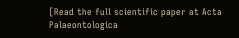[Read the full scientific paper at Acta Palaeontologica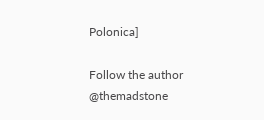Polonica]

Follow the author @themadstone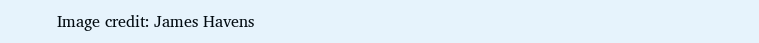Image credit: James Havens